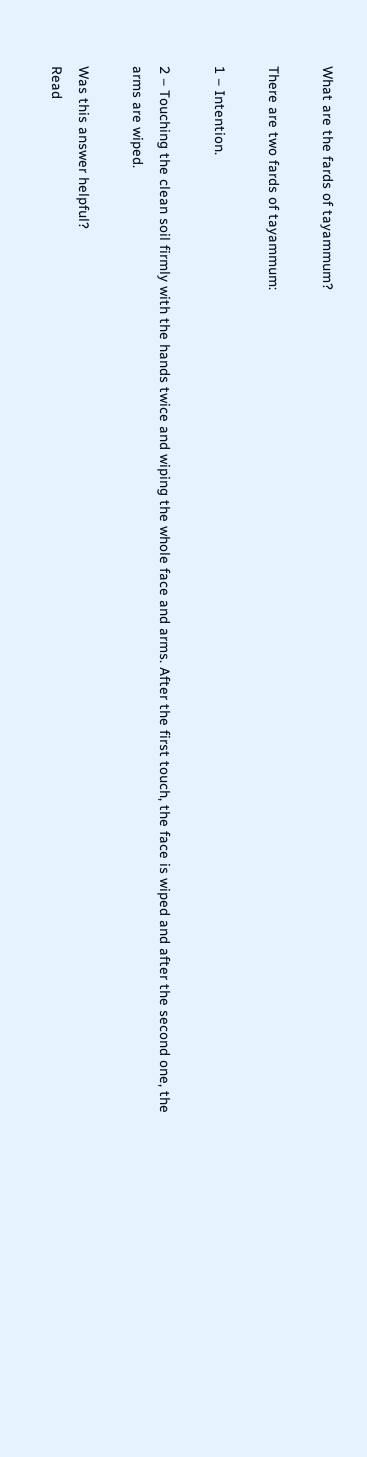What are the fards of tayammum?

There are two fards of tayammum:

1 – Intention.

2 – Touching the clean soil firmly with the hands twice and wiping the whole face and arms. After the first touch, the face is wiped and after the second one, the arms are wiped.

Was this answer helpful?
Read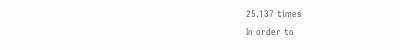25.137 times
In order to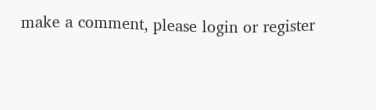make a comment, please login or register